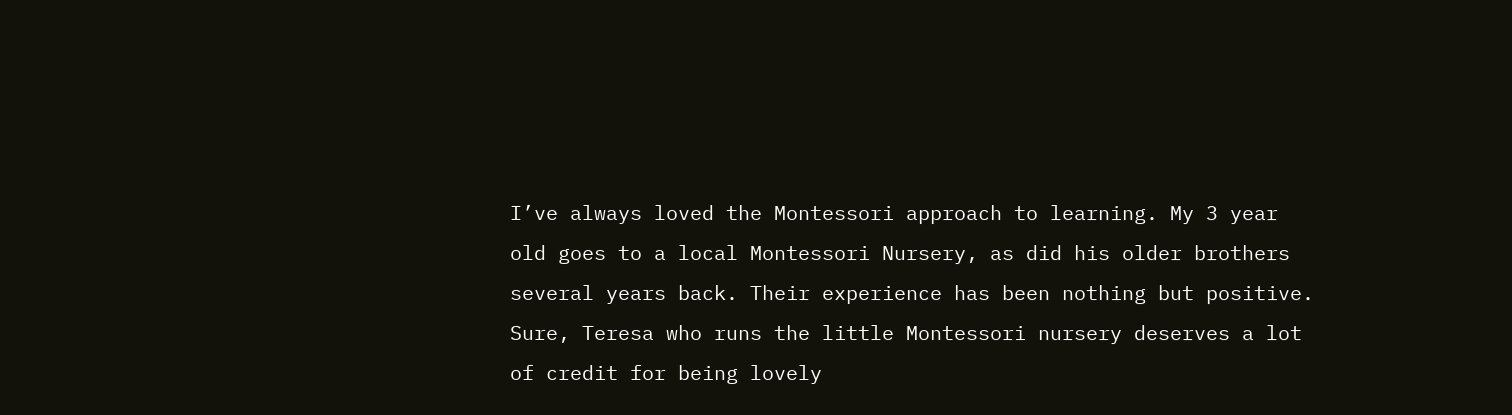I’ve always loved the Montessori approach to learning. My 3 year old goes to a local Montessori Nursery, as did his older brothers several years back. Their experience has been nothing but positive. Sure, Teresa who runs the little Montessori nursery deserves a lot of credit for being lovely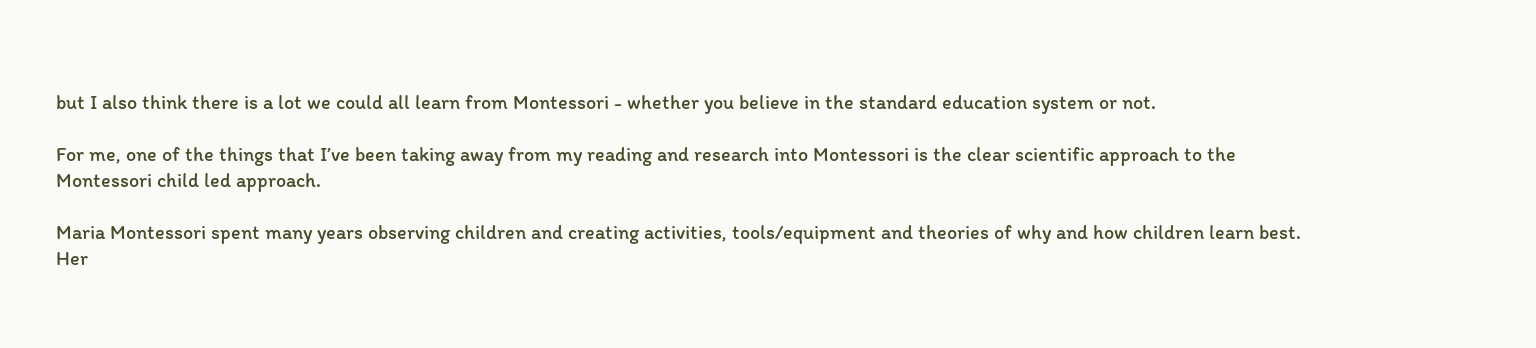but I also think there is a lot we could all learn from Montessori - whether you believe in the standard education system or not.

For me, one of the things that I’ve been taking away from my reading and research into Montessori is the clear scientific approach to the Montessori child led approach.

Maria Montessori spent many years observing children and creating activities, tools/equipment and theories of why and how children learn best. Her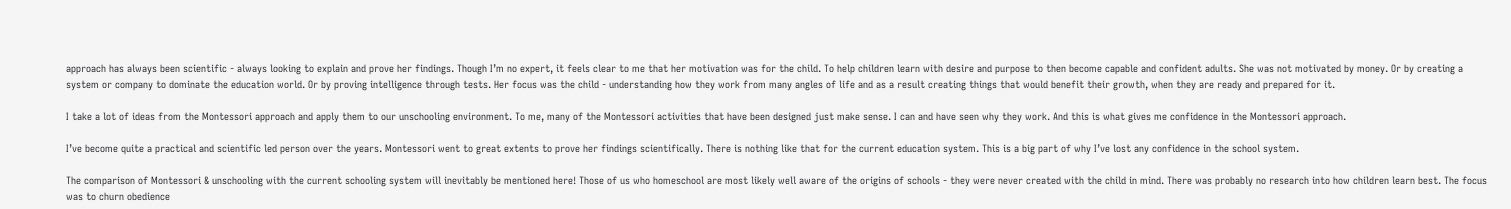approach has always been scientific - always looking to explain and prove her findings. Though I’m no expert, it feels clear to me that her motivation was for the child. To help children learn with desire and purpose to then become capable and confident adults. She was not motivated by money. Or by creating a system or company to dominate the education world. Or by proving intelligence through tests. Her focus was the child - understanding how they work from many angles of life and as a result creating things that would benefit their growth, when they are ready and prepared for it.

I take a lot of ideas from the Montessori approach and apply them to our unschooling environment. To me, many of the Montessori activities that have been designed just make sense. I can and have seen why they work. And this is what gives me confidence in the Montessori approach.

I’ve become quite a practical and scientific led person over the years. Montessori went to great extents to prove her findings scientifically. There is nothing like that for the current education system. This is a big part of why I’ve lost any confidence in the school system.

The comparison of Montessori & unschooling with the current schooling system will inevitably be mentioned here! Those of us who homeschool are most likely well aware of the origins of schools - they were never created with the child in mind. There was probably no research into how children learn best. The focus was to churn obedience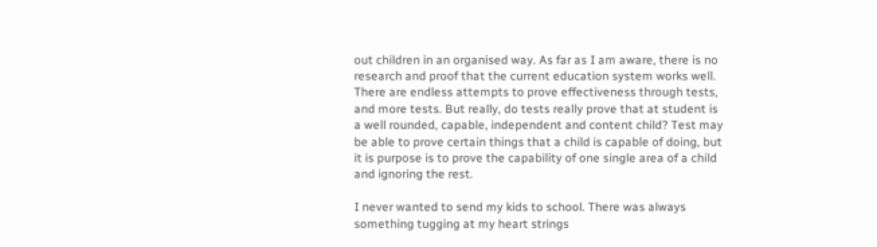out children in an organised way. As far as I am aware, there is no research and proof that the current education system works well. There are endless attempts to prove effectiveness through tests, and more tests. But really, do tests really prove that at student is a well rounded, capable, independent and content child? Test may be able to prove certain things that a child is capable of doing, but it is purpose is to prove the capability of one single area of a child and ignoring the rest.

I never wanted to send my kids to school. There was always something tugging at my heart strings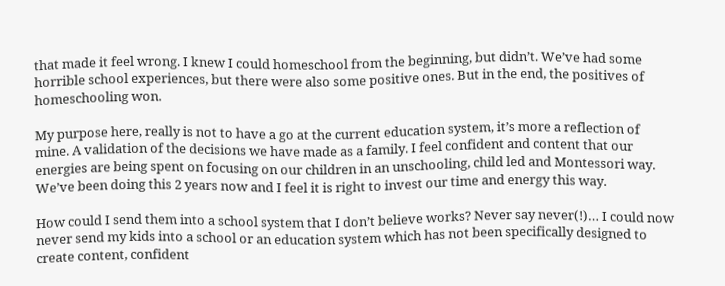that made it feel wrong. I knew I could homeschool from the beginning, but didn’t. We’ve had some horrible school experiences, but there were also some positive ones. But in the end, the positives of homeschooling won.

My purpose here, really is not to have a go at the current education system, it’s more a reflection of mine. A validation of the decisions we have made as a family. I feel confident and content that our energies are being spent on focusing on our children in an unschooling, child led and Montessori way. We’ve been doing this 2 years now and I feel it is right to invest our time and energy this way.

How could I send them into a school system that I don’t believe works? Never say never(!)… I could now never send my kids into a school or an education system which has not been specifically designed to create content, confident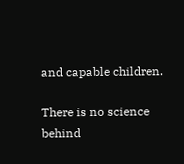and capable children.

There is no science behind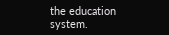the education system.